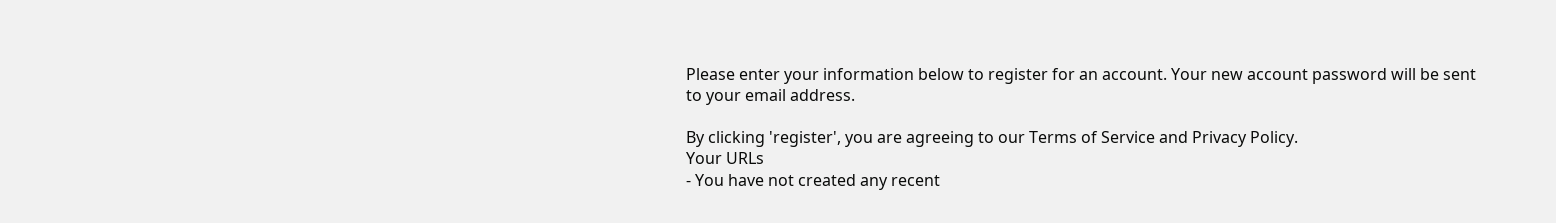Please enter your information below to register for an account. Your new account password will be sent to your email address.

By clicking 'register', you are agreeing to our Terms of Service and Privacy Policy.
Your URLs
- You have not created any recent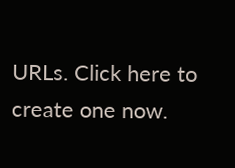URLs. Click here to create one now.